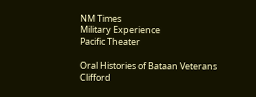NM Times
Military Experience
Pacific Theater

Oral Histories of Bataan Veterans
Clifford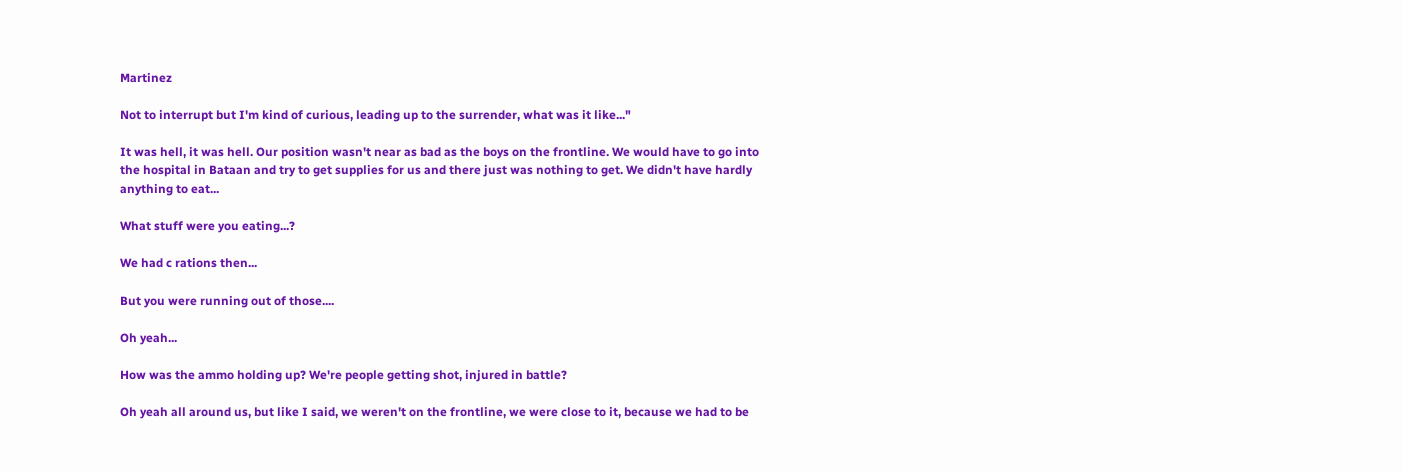Martinez

Not to interrupt but I'm kind of curious, leading up to the surrender, what was it like..."

It was hell, it was hell. Our position wasn't near as bad as the boys on the frontline. We would have to go into the hospital in Bataan and try to get supplies for us and there just was nothing to get. We didn't have hardly anything to eat...

What stuff were you eating...?

We had c rations then...

But you were running out of those....

Oh yeah...

How was the ammo holding up? We're people getting shot, injured in battle?

Oh yeah all around us, but like I said, we weren't on the frontline, we were close to it, because we had to be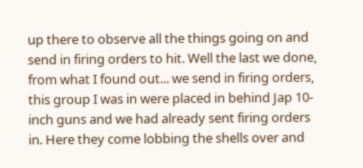up there to observe all the things going on and send in firing orders to hit. Well the last we done, from what I found out... we send in firing orders, this group I was in were placed in behind Jap 10-inch guns and we had already sent firing orders in. Here they come lobbing the shells over and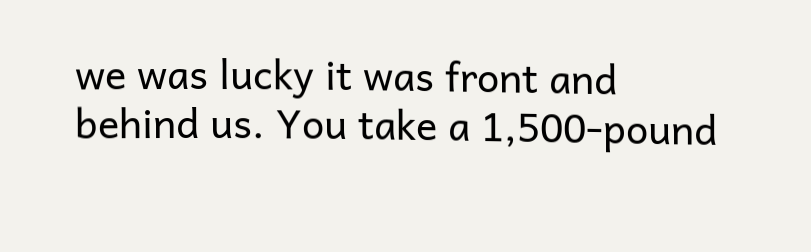we was lucky it was front and behind us. You take a 1,500-pound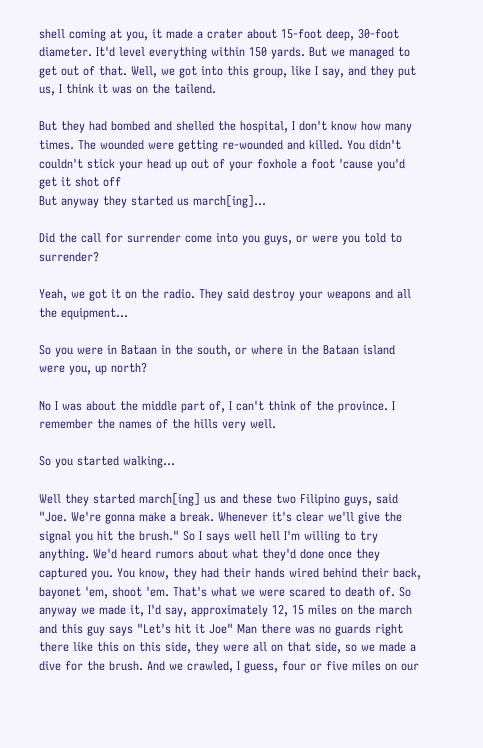shell coming at you, it made a crater about 15-foot deep, 30-foot diameter. It'd level everything within 150 yards. But we managed to get out of that. Well, we got into this group, like I say, and they put us, I think it was on the tailend.

But they had bombed and shelled the hospital, I don't know how many times. The wounded were getting re-wounded and killed. You didn't couldn't stick your head up out of your foxhole a foot 'cause you'd get it shot off
But anyway they started us march[ing]...

Did the call for surrender come into you guys, or were you told to surrender?

Yeah, we got it on the radio. They said destroy your weapons and all the equipment...

So you were in Bataan in the south, or where in the Bataan island were you, up north?

No I was about the middle part of, I can't think of the province. I remember the names of the hills very well.

So you started walking...

Well they started march[ing] us and these two Filipino guys, said "Joe. We're gonna make a break. Whenever it's clear we'll give the signal you hit the brush." So I says well hell I'm willing to try anything. We'd heard rumors about what they'd done once they captured you. You know, they had their hands wired behind their back, bayonet 'em, shoot 'em. That's what we were scared to death of. So anyway we made it, I'd say, approximately 12, 15 miles on the march and this guy says "Let's hit it Joe" Man there was no guards right there like this on this side, they were all on that side, so we made a dive for the brush. And we crawled, I guess, four or five miles on our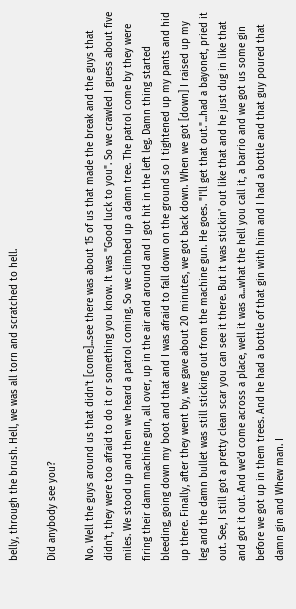belly, through the brush. Hell, we was all torn and scratched to hell.

Did anybody see you?

No. Well the guys around us that didn't [come]...see there was about 15 of us that made the break and the guys that didn't, they were too afraid to do it or something you know. It was "Good luck to you". So we crawled I guess about five miles. We stood up and then we heard a patrol coming. So we climbed up a damn tree. The patrol come by they were firing their damn machine gun, all over, up in the air and around and I got hit in the left leg. Damn thing started bleeding, going down my boot and that and I was afraid to fall down on the ground so I tightened up my pants and hid up there. Finally, after they went by, we gave about 20 minutes, we got back down. When we got [down] I raised up my leg and the damn bullet was still sticking out from the machine gun. He goes. "I'll get that out."...had a bayonet, pried it out. See, I still got a pretty clean scar you can see it there. But it was stickin' out like that and he just dug in like that and got it out. And we'd come across a place, well it was a...what the hell you call it, a barrio and we got us some gin before we got up in them trees. And he had a bottle of that gin with him and I had a bottle and that guy poured that damn gin and Whew man. I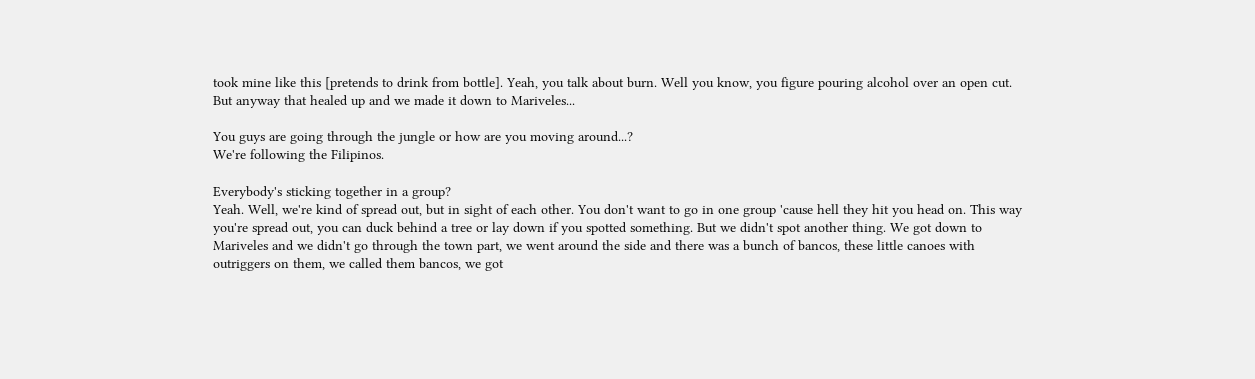took mine like this [pretends to drink from bottle]. Yeah, you talk about burn. Well you know, you figure pouring alcohol over an open cut. But anyway that healed up and we made it down to Mariveles...

You guys are going through the jungle or how are you moving around...?
We're following the Filipinos.

Everybody's sticking together in a group?
Yeah. Well, we're kind of spread out, but in sight of each other. You don't want to go in one group 'cause hell they hit you head on. This way you're spread out, you can duck behind a tree or lay down if you spotted something. But we didn't spot another thing. We got down to Mariveles and we didn't go through the town part, we went around the side and there was a bunch of bancos, these little canoes with outriggers on them, we called them bancos, we got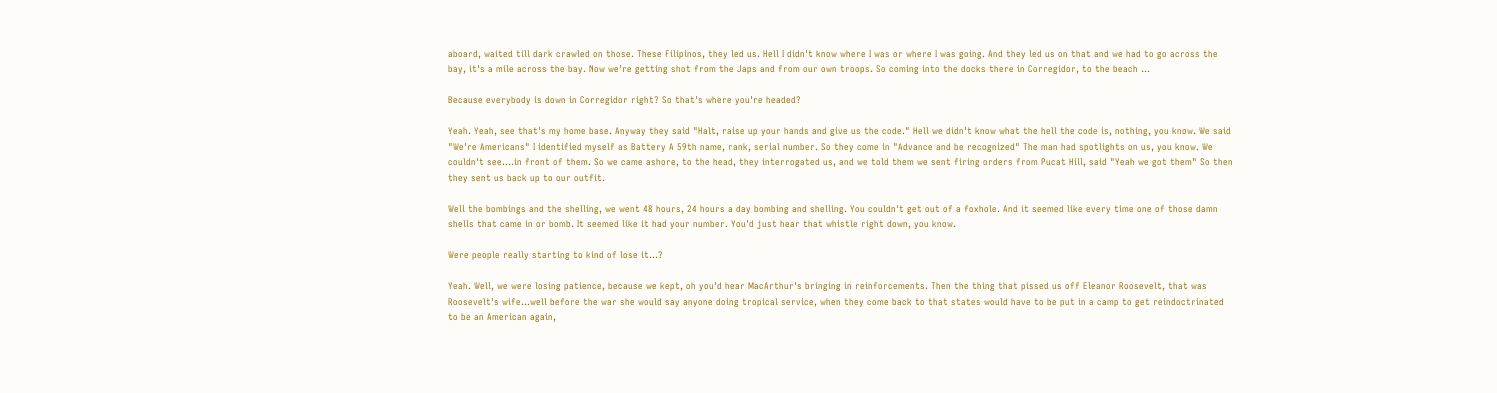aboard, waited till dark crawled on those. These Filipinos, they led us. Hell I didn't know where I was or where I was going. And they led us on that and we had to go across the bay, it's a mile across the bay. Now we're getting shot from the Japs and from our own troops. So coming into the docks there in Corregidor, to the beach ...

Because everybody is down in Corregidor right? So that's where you're headed?

Yeah. Yeah, see that's my home base. Anyway they said "Halt, raise up your hands and give us the code." Hell we didn't know what the hell the code is, nothing, you know. We said "We're Americans" I identified myself as Battery A 59th name, rank, serial number. So they come in "Advance and be recognized" The man had spotlights on us, you know. We couldn't see....in front of them. So we came ashore, to the head, they interrogated us, and we told them we sent firing orders from Pucat Hill, said "Yeah we got them" So then they sent us back up to our outfit.

Well the bombings and the shelling, we went 48 hours, 24 hours a day bombing and shelling. You couldn't get out of a foxhole. And it seemed like every time one of those damn shells that came in or bomb. It seemed like it had your number. You'd just hear that whistle right down, you know.

Were people really starting to kind of lose it...?

Yeah. Well, we were losing patience, because we kept, oh you'd hear MacArthur's bringing in reinforcements. Then the thing that pissed us off Eleanor Roosevelt, that was Roosevelt's wife...well before the war she would say anyone doing tropical service, when they come back to that states would have to be put in a camp to get reindoctrinated to be an American again,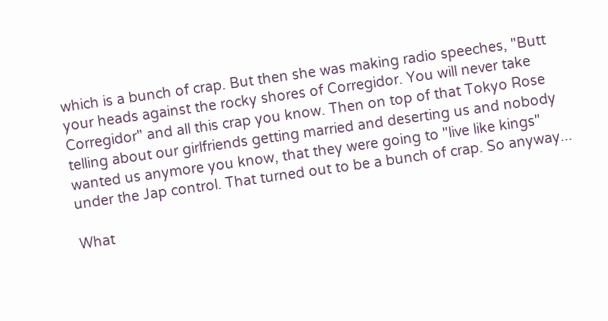which is a bunch of crap. But then she was making radio speeches, "Butt your heads against the rocky shores of Corregidor. You will never take Corregidor" and all this crap you know. Then on top of that Tokyo Rose telling about our girlfriends getting married and deserting us and nobody wanted us anymore you know, that they were going to "live like kings" under the Jap control. That turned out to be a bunch of crap. So anyway...

What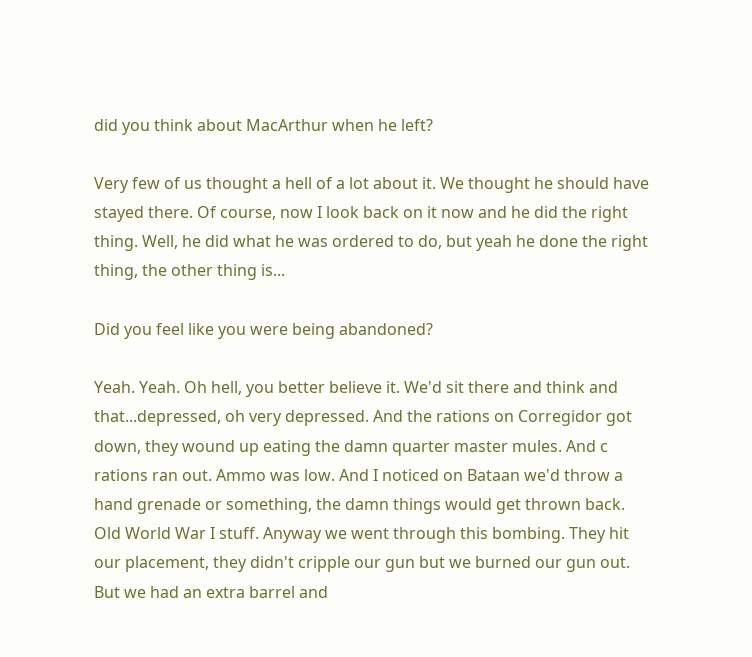did you think about MacArthur when he left?

Very few of us thought a hell of a lot about it. We thought he should have stayed there. Of course, now I look back on it now and he did the right thing. Well, he did what he was ordered to do, but yeah he done the right thing, the other thing is...

Did you feel like you were being abandoned?

Yeah. Yeah. Oh hell, you better believe it. We'd sit there and think and that...depressed, oh very depressed. And the rations on Corregidor got down, they wound up eating the damn quarter master mules. And c rations ran out. Ammo was low. And I noticed on Bataan we'd throw a hand grenade or something, the damn things would get thrown back. Old World War I stuff. Anyway we went through this bombing. They hit our placement, they didn't cripple our gun but we burned our gun out. But we had an extra barrel and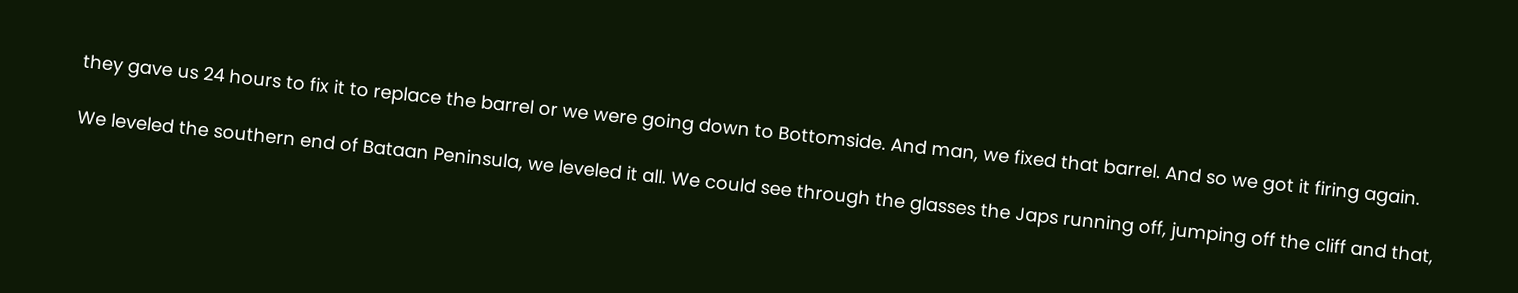they gave us 24 hours to fix it to replace the barrel or we were going down to Bottomside. And man, we fixed that barrel. And so we got it firing again.

We leveled the southern end of Bataan Peninsula, we leveled it all. We could see through the glasses the Japs running off, jumping off the cliff and that,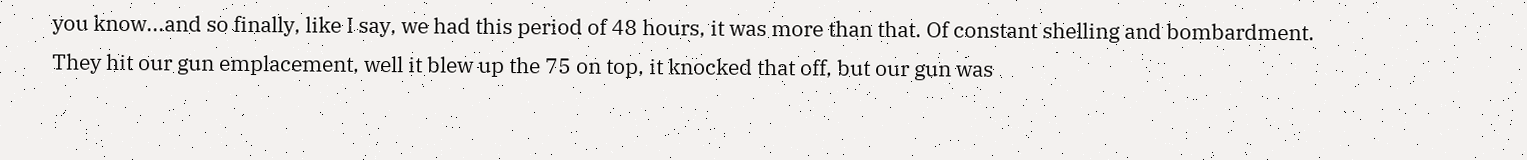you know...and so finally, like I say, we had this period of 48 hours, it was more than that. Of constant shelling and bombardment. They hit our gun emplacement, well it blew up the 75 on top, it knocked that off, but our gun was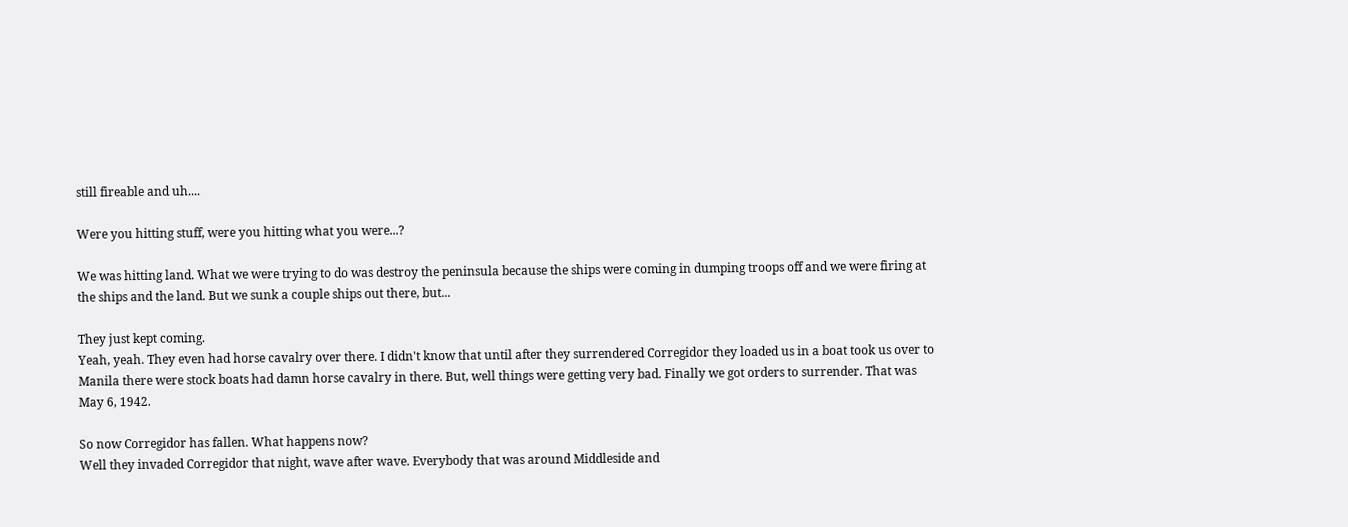still fireable and uh....

Were you hitting stuff, were you hitting what you were...?

We was hitting land. What we were trying to do was destroy the peninsula because the ships were coming in dumping troops off and we were firing at the ships and the land. But we sunk a couple ships out there, but...

They just kept coming.
Yeah, yeah. They even had horse cavalry over there. I didn't know that until after they surrendered Corregidor they loaded us in a boat took us over to Manila there were stock boats had damn horse cavalry in there. But, well things were getting very bad. Finally we got orders to surrender. That was May 6, 1942.

So now Corregidor has fallen. What happens now?
Well they invaded Corregidor that night, wave after wave. Everybody that was around Middleside and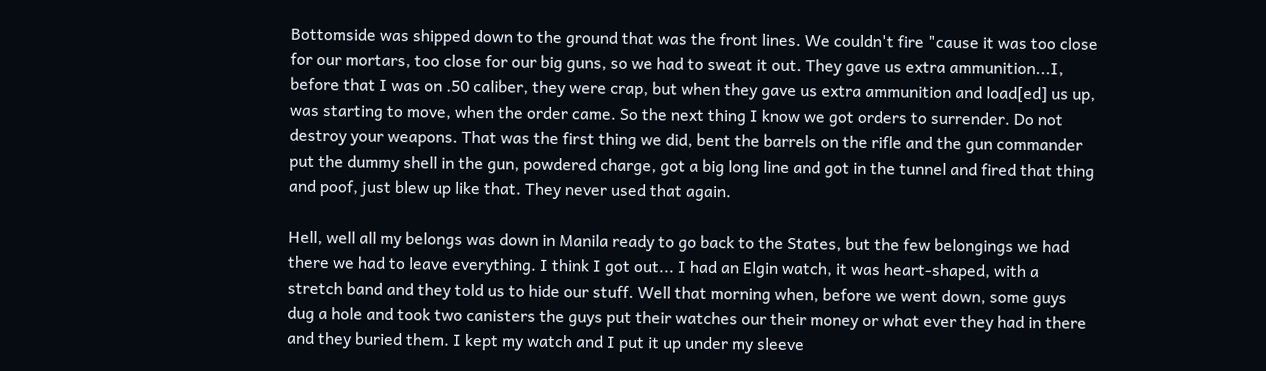Bottomside was shipped down to the ground that was the front lines. We couldn't fire "cause it was too close for our mortars, too close for our big guns, so we had to sweat it out. They gave us extra ammunition...I, before that I was on .50 caliber, they were crap, but when they gave us extra ammunition and load[ed] us up, was starting to move, when the order came. So the next thing I know we got orders to surrender. Do not destroy your weapons. That was the first thing we did, bent the barrels on the rifle and the gun commander put the dummy shell in the gun, powdered charge, got a big long line and got in the tunnel and fired that thing and poof, just blew up like that. They never used that again.

Hell, well all my belongs was down in Manila ready to go back to the States, but the few belongings we had there we had to leave everything. I think I got out... I had an Elgin watch, it was heart-shaped, with a stretch band and they told us to hide our stuff. Well that morning when, before we went down, some guys dug a hole and took two canisters the guys put their watches our their money or what ever they had in there and they buried them. I kept my watch and I put it up under my sleeve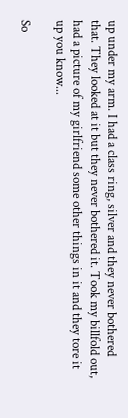up under my arm. I had a class ring, silver and they never bothered that. They looked at it but they never bothered it. Took my billfold out, had a picture of my girlfriend some other things in it and they tore it up you know...

So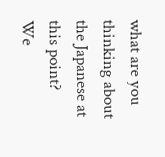what are you thinking about the Japanese at this point?
We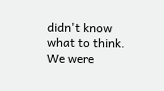didn't know what to think. We were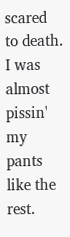scared to death. I was almost pissin' my pants like the rest.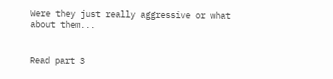Were they just really aggressive or what about them...


Read part 3